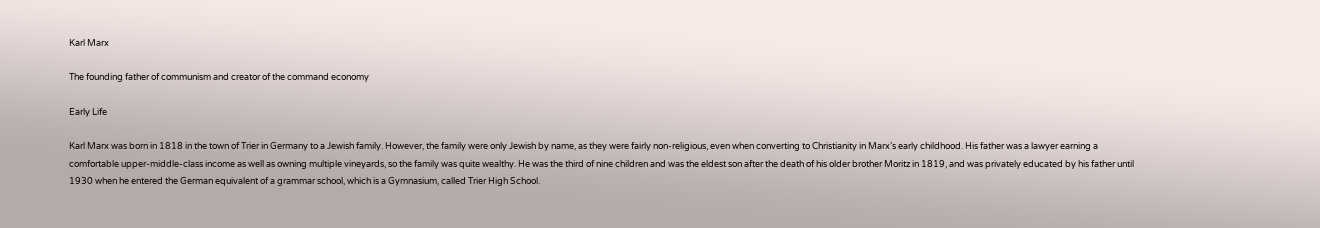Karl Marx

The founding father of communism and creator of the command economy

Early Life

Karl Marx was born in 1818 in the town of Trier in Germany to a Jewish family. However, the family were only Jewish by name, as they were fairly non-religious, even when converting to Christianity in Marx’s early childhood. His father was a lawyer earning a comfortable upper-middle-class income as well as owning multiple vineyards, so the family was quite wealthy. He was the third of nine children and was the eldest son after the death of his older brother Moritz in 1819, and was privately educated by his father until 1930 when he entered the German equivalent of a grammar school, which is a Gymnasium, called Trier High School.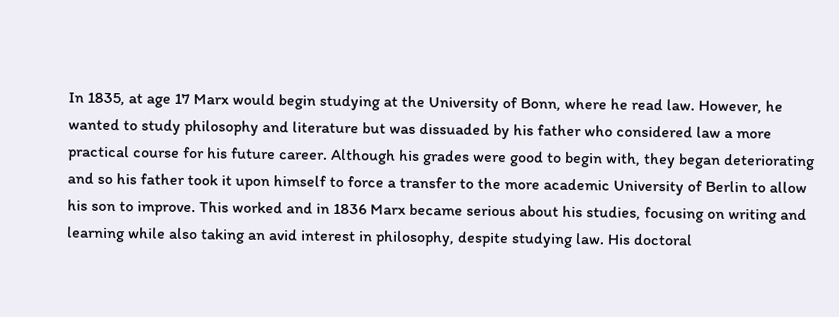In 1835, at age 17 Marx would begin studying at the University of Bonn, where he read law. However, he wanted to study philosophy and literature but was dissuaded by his father who considered law a more practical course for his future career. Although his grades were good to begin with, they began deteriorating and so his father took it upon himself to force a transfer to the more academic University of Berlin to allow his son to improve. This worked and in 1836 Marx became serious about his studies, focusing on writing and learning while also taking an avid interest in philosophy, despite studying law. His doctoral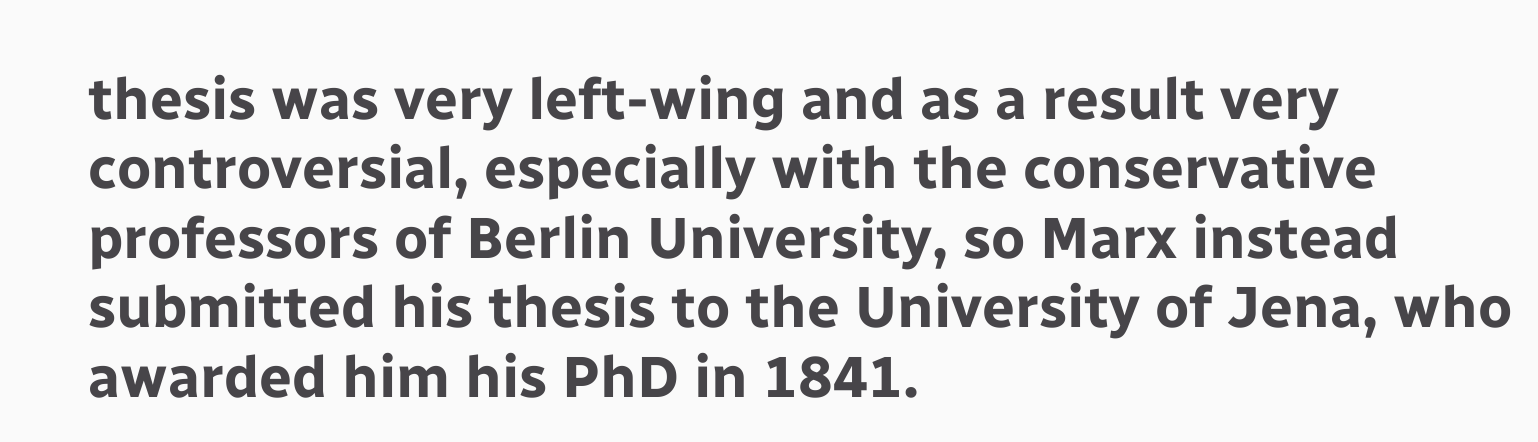thesis was very left-wing and as a result very controversial, especially with the conservative professors of Berlin University, so Marx instead submitted his thesis to the University of Jena, who awarded him his PhD in 1841.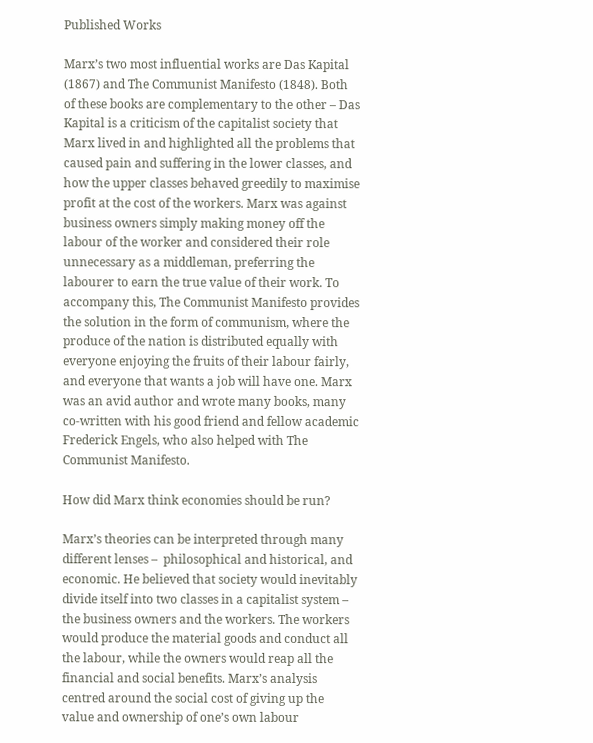Published Works

Marx’s two most influential works are Das Kapital (1867) and The Communist Manifesto (1848). Both of these books are complementary to the other – Das Kapital is a criticism of the capitalist society that Marx lived in and highlighted all the problems that caused pain and suffering in the lower classes, and how the upper classes behaved greedily to maximise profit at the cost of the workers. Marx was against business owners simply making money off the labour of the worker and considered their role unnecessary as a middleman, preferring the labourer to earn the true value of their work. To accompany this, The Communist Manifesto provides the solution in the form of communism, where the produce of the nation is distributed equally with everyone enjoying the fruits of their labour fairly, and everyone that wants a job will have one. Marx was an avid author and wrote many books, many co-written with his good friend and fellow academic Frederick Engels, who also helped with The Communist Manifesto.

How did Marx think economies should be run?

Marx’s theories can be interpreted through many different lenses –  philosophical and historical, and economic. He believed that society would inevitably divide itself into two classes in a capitalist system – the business owners and the workers. The workers would produce the material goods and conduct all the labour, while the owners would reap all the financial and social benefits. Marx’s analysis centred around the social cost of giving up the value and ownership of one’s own labour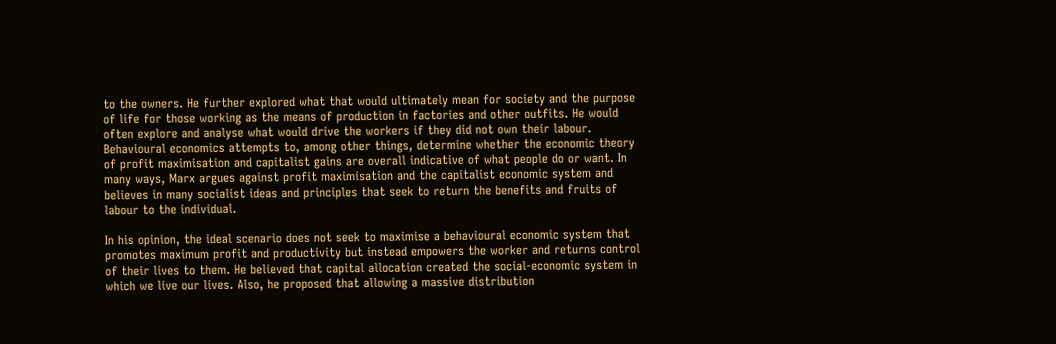to the owners. He further explored what that would ultimately mean for society and the purpose of life for those working as the means of production in factories and other outfits. He would often explore and analyse what would drive the workers if they did not own their labour. Behavioural economics attempts to, among other things, determine whether the economic theory of profit maximisation and capitalist gains are overall indicative of what people do or want. In many ways, Marx argues against profit maximisation and the capitalist economic system and believes in many socialist ideas and principles that seek to return the benefits and fruits of labour to the individual.

In his opinion, the ideal scenario does not seek to maximise a behavioural economic system that promotes maximum profit and productivity but instead empowers the worker and returns control of their lives to them. He believed that capital allocation created the social-economic system in which we live our lives. Also, he proposed that allowing a massive distribution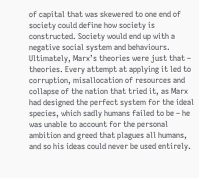of capital that was skewered to one end of society could define how society is constructed. Society would end up with a negative social system and behaviours. Ultimately, Marx’s theories were just that – theories. Every attempt at applying it led to corruption, misallocation of resources and collapse of the nation that tried it, as Marx had designed the perfect system for the ideal species, which sadly humans failed to be – he was unable to account for the personal ambition and greed that plagues all humans, and so his ideas could never be used entirely.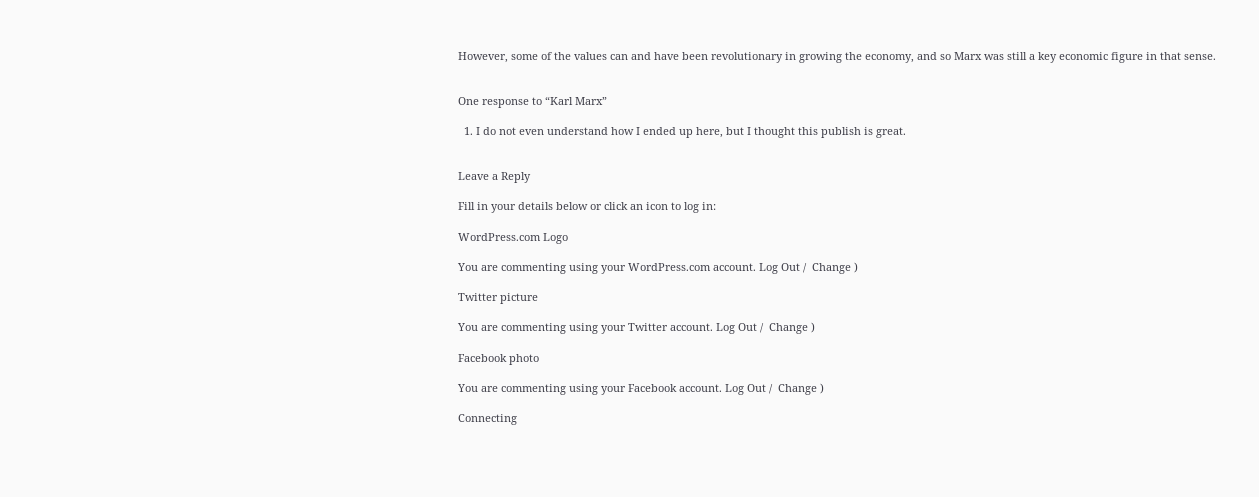However, some of the values can and have been revolutionary in growing the economy, and so Marx was still a key economic figure in that sense.


One response to “Karl Marx”

  1. I do not even understand how I ended up here, but I thought this publish is great.


Leave a Reply

Fill in your details below or click an icon to log in:

WordPress.com Logo

You are commenting using your WordPress.com account. Log Out /  Change )

Twitter picture

You are commenting using your Twitter account. Log Out /  Change )

Facebook photo

You are commenting using your Facebook account. Log Out /  Change )

Connecting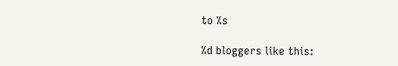to %s

%d bloggers like this: